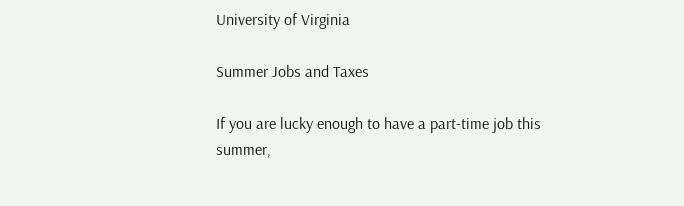University of Virginia

Summer Jobs and Taxes

If you are lucky enough to have a part-time job this summer,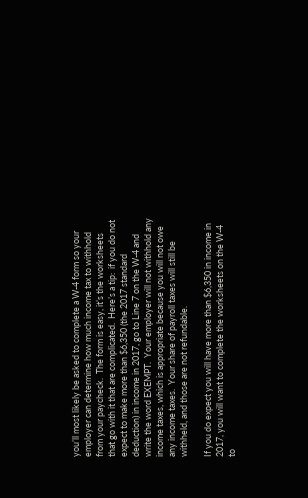you’ll most likely be asked to complete a W-4 form so your employer can determine how much income tax to withhold from your paycheck.  The form is easy, it’s the worksheets that go with it that are complicated.  Here’s a tip:  if you do not expect to make more than $6,350 (the 2017 standard deduction) in income in 2017, go to Line 7 on the W-4 and write the word EXEMPT.  Your employer will not withhold any income taxes, which is appropriate because you will not owe any income taxes.  Your share of payroll taxes will still be withheld, and those are not refundable.

If you do expect you will have more than $6,350 in income in 2017, you will want to complete the worksheets on the W-4 to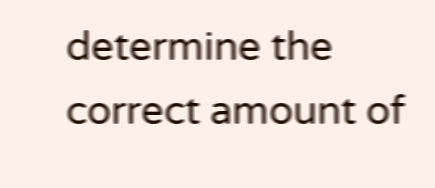determine the correct amount of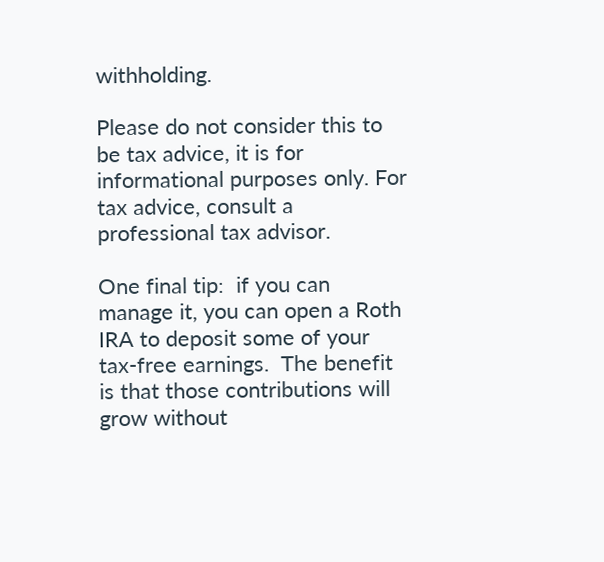withholding.

Please do not consider this to be tax advice, it is for informational purposes only. For tax advice, consult a professional tax advisor.

One final tip:  if you can manage it, you can open a Roth IRA to deposit some of your tax-free earnings.  The benefit is that those contributions will grow without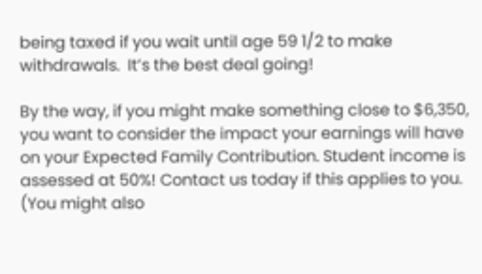being taxed if you wait until age 59 1/2 to make withdrawals.  It’s the best deal going!

By the way, if you might make something close to $6,350, you want to consider the impact your earnings will have on your Expected Family Contribution. Student income is assessed at 50%! Contact us today if this applies to you. (You might also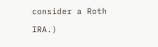consider a Roth IRA.)